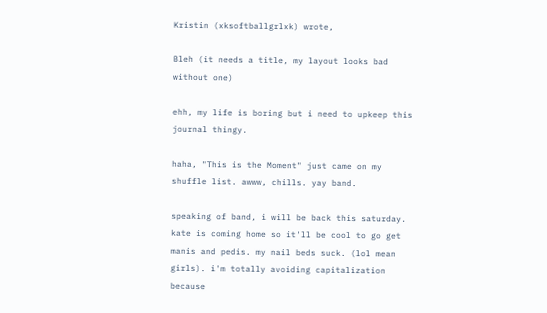Kristin (xksoftballgrlxk) wrote,

Bleh (it needs a title, my layout looks bad without one)

ehh, my life is boring but i need to upkeep this journal thingy.

haha, "This is the Moment" just came on my shuffle list. awww, chills. yay band.

speaking of band, i will be back this saturday. kate is coming home so it'll be cool to go get manis and pedis. my nail beds suck. (lol mean girls). i'm totally avoiding capitalization because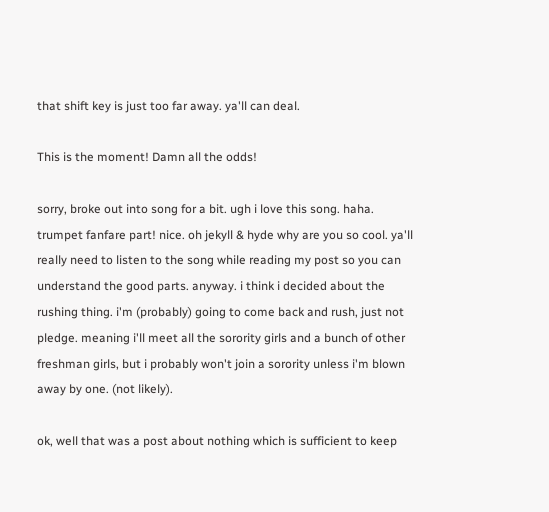that shift key is just too far away. ya'll can deal.

This is the moment! Damn all the odds!

sorry, broke out into song for a bit. ugh i love this song. haha. trumpet fanfare part! nice. oh jekyll & hyde why are you so cool. ya'll really need to listen to the song while reading my post so you can understand the good parts. anyway. i think i decided about the rushing thing. i'm (probably) going to come back and rush, just not pledge. meaning i'll meet all the sorority girls and a bunch of other freshman girls, but i probably won't join a sorority unless i'm blown away by one. (not likely).

ok, well that was a post about nothing which is sufficient to keep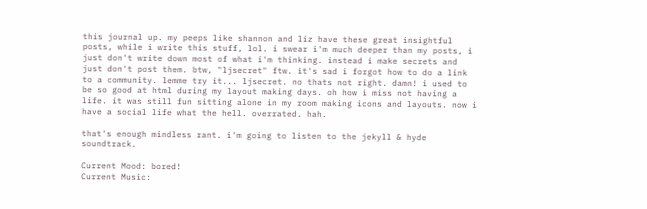this journal up. my peeps like shannon and liz have these great insightful posts, while i write this stuff, lol. i swear i'm much deeper than my posts, i just don't write down most of what i'm thinking. instead i make secrets and just don't post them. btw, "ljsecret" ftw. it's sad i forgot how to do a link to a community. lemme try it... ljsecret. no thats not right. damn! i used to be so good at html during my layout making days. oh how i miss not having a life. it was still fun sitting alone in my room making icons and layouts. now i have a social life what the hell. overrated. hah.

that's enough mindless rant. i'm going to listen to the jekyll & hyde soundtrack.

Current Mood: bored!
Current Music: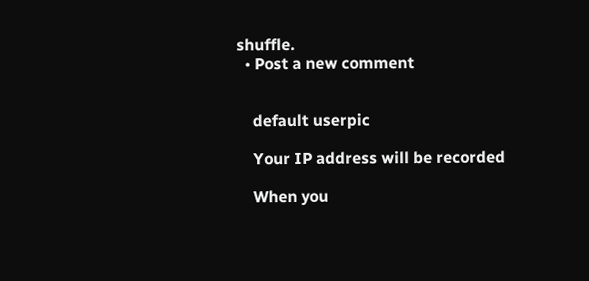shuffle.
  • Post a new comment


    default userpic

    Your IP address will be recorded

    When you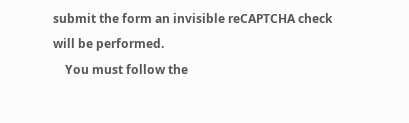submit the form an invisible reCAPTCHA check will be performed.
    You must follow the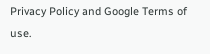Privacy Policy and Google Terms of use.